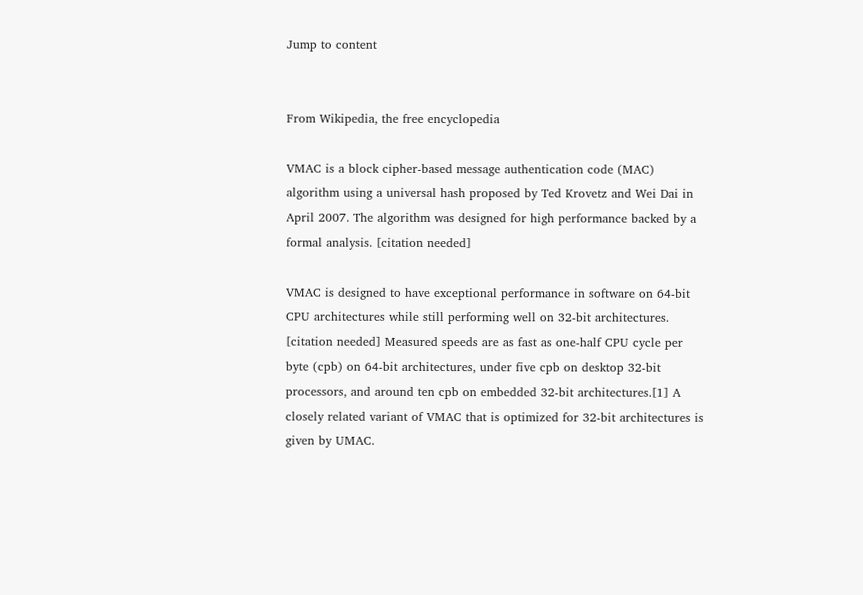Jump to content


From Wikipedia, the free encyclopedia

VMAC is a block cipher-based message authentication code (MAC) algorithm using a universal hash proposed by Ted Krovetz and Wei Dai in April 2007. The algorithm was designed for high performance backed by a formal analysis. [citation needed]

VMAC is designed to have exceptional performance in software on 64-bit CPU architectures while still performing well on 32-bit architectures. [citation needed] Measured speeds are as fast as one-half CPU cycle per byte (cpb) on 64-bit architectures, under five cpb on desktop 32-bit processors, and around ten cpb on embedded 32-bit architectures.[1] A closely related variant of VMAC that is optimized for 32-bit architectures is given by UMAC.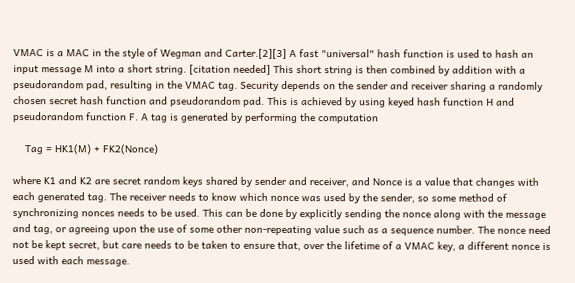VMAC is a MAC in the style of Wegman and Carter.[2][3] A fast "universal" hash function is used to hash an input message M into a short string. [citation needed] This short string is then combined by addition with a pseudorandom pad, resulting in the VMAC tag. Security depends on the sender and receiver sharing a randomly chosen secret hash function and pseudorandom pad. This is achieved by using keyed hash function H and pseudorandom function F. A tag is generated by performing the computation

    Tag = HK1(M) + FK2(Nonce)

where K1 and K2 are secret random keys shared by sender and receiver, and Nonce is a value that changes with each generated tag. The receiver needs to know which nonce was used by the sender, so some method of synchronizing nonces needs to be used. This can be done by explicitly sending the nonce along with the message and tag, or agreeing upon the use of some other non-repeating value such as a sequence number. The nonce need not be kept secret, but care needs to be taken to ensure that, over the lifetime of a VMAC key, a different nonce is used with each message.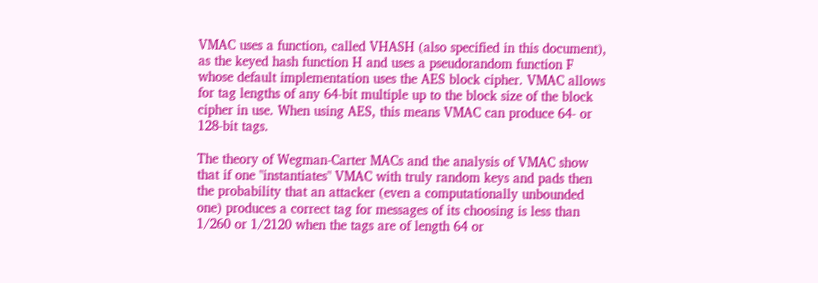VMAC uses a function, called VHASH (also specified in this document), as the keyed hash function H and uses a pseudorandom function F whose default implementation uses the AES block cipher. VMAC allows for tag lengths of any 64-bit multiple up to the block size of the block cipher in use. When using AES, this means VMAC can produce 64- or 128-bit tags.

The theory of Wegman-Carter MACs and the analysis of VMAC show that if one "instantiates" VMAC with truly random keys and pads then the probability that an attacker (even a computationally unbounded one) produces a correct tag for messages of its choosing is less than 1/260 or 1/2120 when the tags are of length 64 or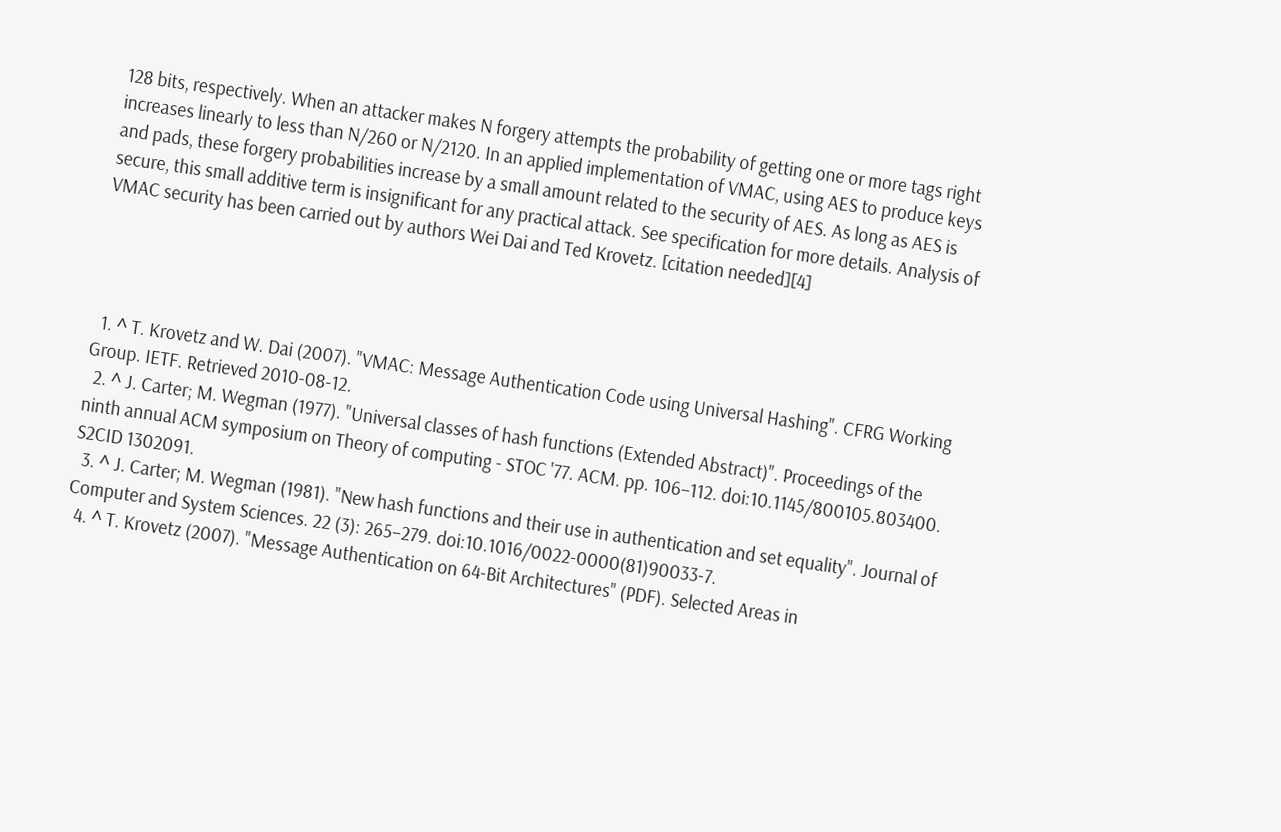128 bits, respectively. When an attacker makes N forgery attempts the probability of getting one or more tags right increases linearly to less than N/260 or N/2120. In an applied implementation of VMAC, using AES to produce keys and pads, these forgery probabilities increase by a small amount related to the security of AES. As long as AES is secure, this small additive term is insignificant for any practical attack. See specification for more details. Analysis of VMAC security has been carried out by authors Wei Dai and Ted Krovetz. [citation needed][4]




  1. ^ T. Krovetz and W. Dai (2007). "VMAC: Message Authentication Code using Universal Hashing". CFRG Working Group. IETF. Retrieved 2010-08-12.
  2. ^ J. Carter; M. Wegman (1977). "Universal classes of hash functions (Extended Abstract)". Proceedings of the ninth annual ACM symposium on Theory of computing - STOC '77. ACM. pp. 106–112. doi:10.1145/800105.803400. S2CID 1302091.
  3. ^ J. Carter; M. Wegman (1981). "New hash functions and their use in authentication and set equality". Journal of Computer and System Sciences. 22 (3): 265–279. doi:10.1016/0022-0000(81)90033-7.
  4. ^ T. Krovetz (2007). "Message Authentication on 64-Bit Architectures" (PDF). Selected Areas in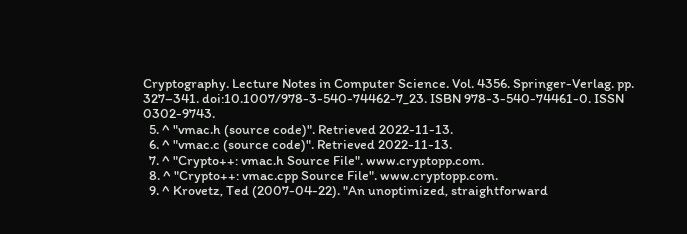Cryptography. Lecture Notes in Computer Science. Vol. 4356. Springer-Verlag. pp. 327–341. doi:10.1007/978-3-540-74462-7_23. ISBN 978-3-540-74461-0. ISSN 0302-9743.
  5. ^ "vmac.h (source code)". Retrieved 2022-11-13.
  6. ^ "vmac.c (source code)". Retrieved 2022-11-13.
  7. ^ "Crypto++: vmac.h Source File". www.cryptopp.com.
  8. ^ "Crypto++: vmac.cpp Source File". www.cryptopp.com.
  9. ^ Krovetz, Ted (2007-04-22). "An unoptimized, straightforward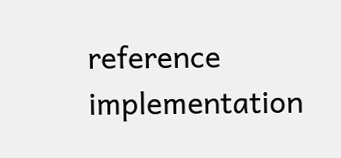reference implementation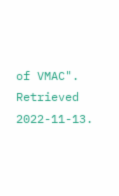of VMAC". Retrieved 2022-11-13.